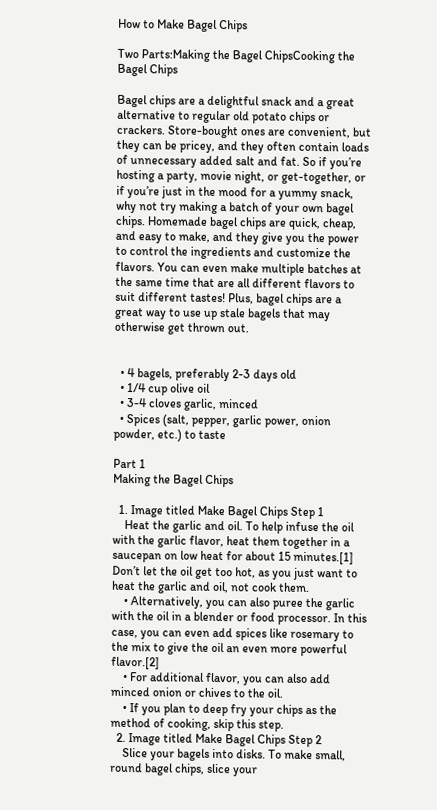How to Make Bagel Chips

Two Parts:Making the Bagel ChipsCooking the Bagel Chips

Bagel chips are a delightful snack and a great alternative to regular old potato chips or crackers. Store-bought ones are convenient, but they can be pricey, and they often contain loads of unnecessary added salt and fat. So if you’re hosting a party, movie night, or get-together, or if you’re just in the mood for a yummy snack, why not try making a batch of your own bagel chips. Homemade bagel chips are quick, cheap, and easy to make, and they give you the power to control the ingredients and customize the flavors. You can even make multiple batches at the same time that are all different flavors to suit different tastes! Plus, bagel chips are a great way to use up stale bagels that may otherwise get thrown out.


  • 4 bagels, preferably 2-3 days old
  • 1/4 cup olive oil
  • 3-4 cloves garlic, minced
  • Spices (salt, pepper, garlic power, onion powder, etc.) to taste

Part 1
Making the Bagel Chips

  1. Image titled Make Bagel Chips Step 1
    Heat the garlic and oil. To help infuse the oil with the garlic flavor, heat them together in a saucepan on low heat for about 15 minutes.[1] Don’t let the oil get too hot, as you just want to heat the garlic and oil, not cook them.
    • Alternatively, you can also puree the garlic with the oil in a blender or food processor. In this case, you can even add spices like rosemary to the mix to give the oil an even more powerful flavor.[2]
    • For additional flavor, you can also add minced onion or chives to the oil.
    • If you plan to deep fry your chips as the method of cooking, skip this step.
  2. Image titled Make Bagel Chips Step 2
    Slice your bagels into disks. To make small, round bagel chips, slice your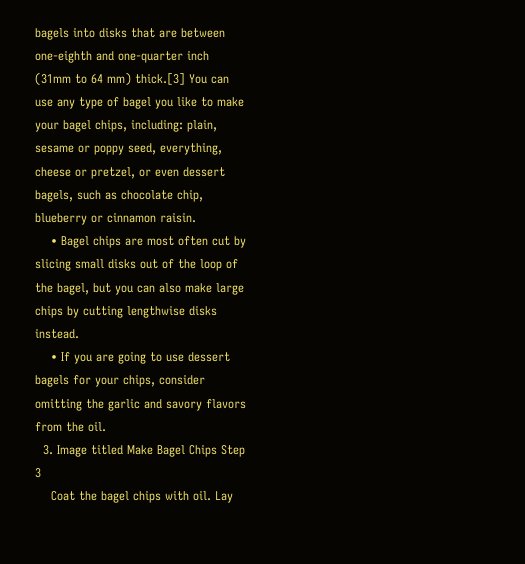bagels into disks that are between one-eighth and one-quarter inch (31mm to 64 mm) thick.[3] You can use any type of bagel you like to make your bagel chips, including: plain, sesame or poppy seed, everything, cheese or pretzel, or even dessert bagels, such as chocolate chip, blueberry or cinnamon raisin.
    • Bagel chips are most often cut by slicing small disks out of the loop of the bagel, but you can also make large chips by cutting lengthwise disks instead.
    • If you are going to use dessert bagels for your chips, consider omitting the garlic and savory flavors from the oil.
  3. Image titled Make Bagel Chips Step 3
    Coat the bagel chips with oil. Lay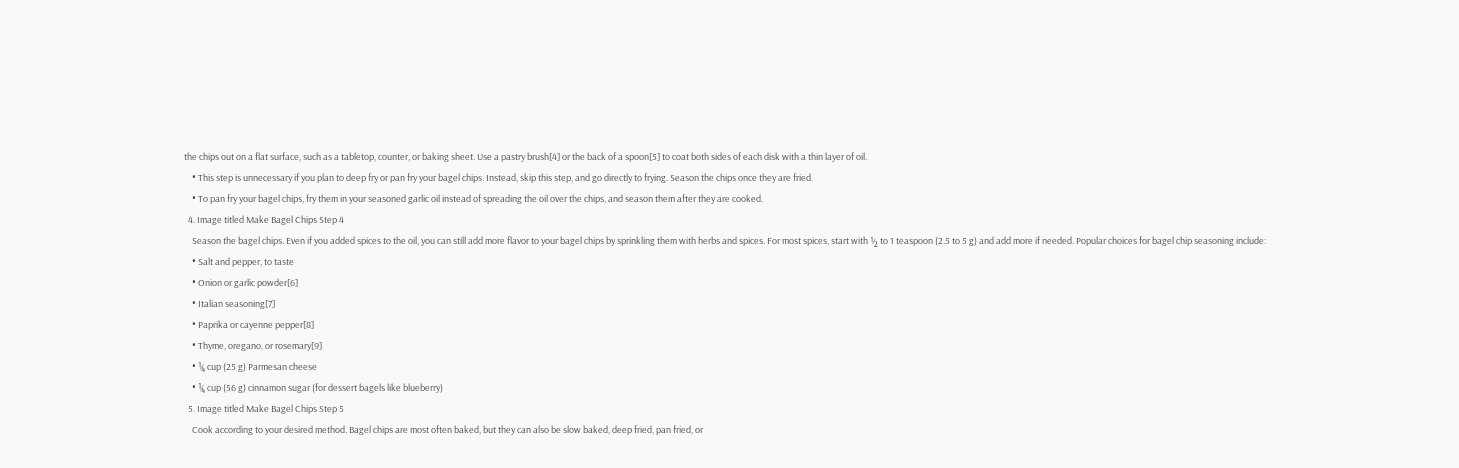the chips out on a flat surface, such as a tabletop, counter, or baking sheet. Use a pastry brush[4] or the back of a spoon[5] to coat both sides of each disk with a thin layer of oil.
    • This step is unnecessary if you plan to deep fry or pan fry your bagel chips. Instead, skip this step, and go directly to frying. Season the chips once they are fried.
    • To pan fry your bagel chips, fry them in your seasoned garlic oil instead of spreading the oil over the chips, and season them after they are cooked.
  4. Image titled Make Bagel Chips Step 4
    Season the bagel chips. Even if you added spices to the oil, you can still add more flavor to your bagel chips by sprinkling them with herbs and spices. For most spices, start with ½ to 1 teaspoon (2.5 to 5 g) and add more if needed. Popular choices for bagel chip seasoning include:
    • Salt and pepper, to taste
    • Onion or garlic powder[6]
    • Italian seasoning[7]
    • Paprika or cayenne pepper[8]
    • Thyme, oregano, or rosemary[9]
    • ¼ cup (25 g) Parmesan cheese
    • ¼ cup (56 g) cinnamon sugar (for dessert bagels like blueberry)
  5. Image titled Make Bagel Chips Step 5
    Cook according to your desired method. Bagel chips are most often baked, but they can also be slow baked, deep fried, pan fried, or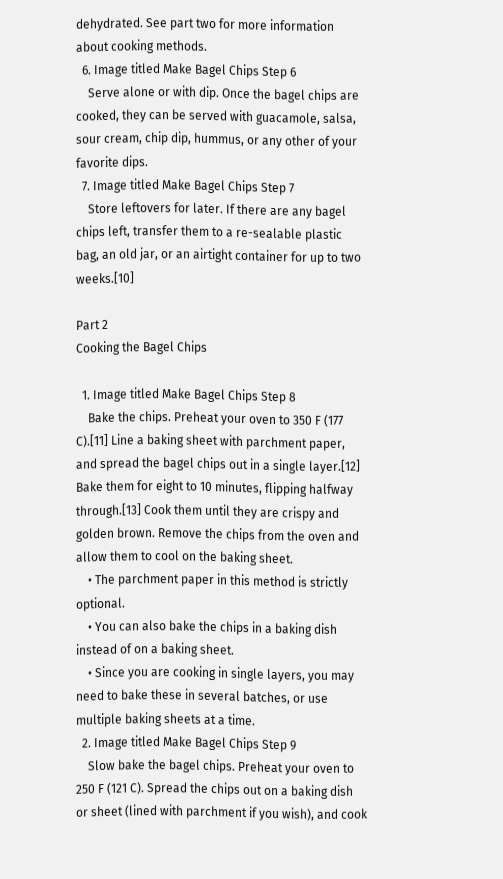dehydrated. See part two for more information about cooking methods.
  6. Image titled Make Bagel Chips Step 6
    Serve alone or with dip. Once the bagel chips are cooked, they can be served with guacamole, salsa, sour cream, chip dip, hummus, or any other of your favorite dips.
  7. Image titled Make Bagel Chips Step 7
    Store leftovers for later. If there are any bagel chips left, transfer them to a re-sealable plastic bag, an old jar, or an airtight container for up to two weeks.[10]

Part 2
Cooking the Bagel Chips

  1. Image titled Make Bagel Chips Step 8
    Bake the chips. Preheat your oven to 350 F (177 C).[11] Line a baking sheet with parchment paper, and spread the bagel chips out in a single layer.[12] Bake them for eight to 10 minutes, flipping halfway through.[13] Cook them until they are crispy and golden brown. Remove the chips from the oven and allow them to cool on the baking sheet.
    • The parchment paper in this method is strictly optional.
    • You can also bake the chips in a baking dish instead of on a baking sheet.
    • Since you are cooking in single layers, you may need to bake these in several batches, or use multiple baking sheets at a time.
  2. Image titled Make Bagel Chips Step 9
    Slow bake the bagel chips. Preheat your oven to 250 F (121 C). Spread the chips out on a baking dish or sheet (lined with parchment if you wish), and cook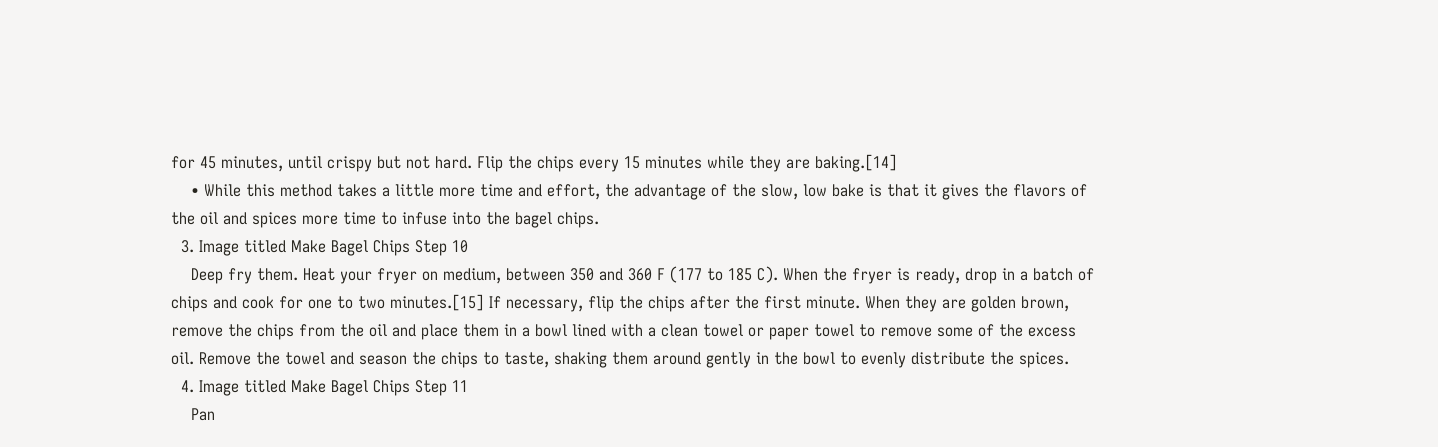for 45 minutes, until crispy but not hard. Flip the chips every 15 minutes while they are baking.[14]
    • While this method takes a little more time and effort, the advantage of the slow, low bake is that it gives the flavors of the oil and spices more time to infuse into the bagel chips.
  3. Image titled Make Bagel Chips Step 10
    Deep fry them. Heat your fryer on medium, between 350 and 360 F (177 to 185 C). When the fryer is ready, drop in a batch of chips and cook for one to two minutes.[15] If necessary, flip the chips after the first minute. When they are golden brown, remove the chips from the oil and place them in a bowl lined with a clean towel or paper towel to remove some of the excess oil. Remove the towel and season the chips to taste, shaking them around gently in the bowl to evenly distribute the spices.
  4. Image titled Make Bagel Chips Step 11
    Pan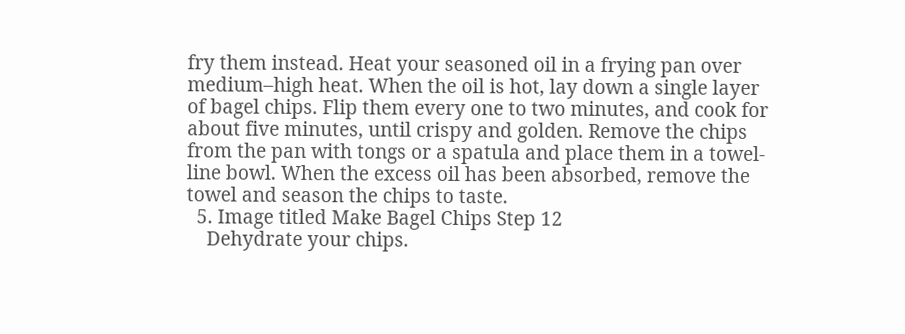fry them instead. Heat your seasoned oil in a frying pan over medium–high heat. When the oil is hot, lay down a single layer of bagel chips. Flip them every one to two minutes, and cook for about five minutes, until crispy and golden. Remove the chips from the pan with tongs or a spatula and place them in a towel-line bowl. When the excess oil has been absorbed, remove the towel and season the chips to taste.
  5. Image titled Make Bagel Chips Step 12
    Dehydrate your chips.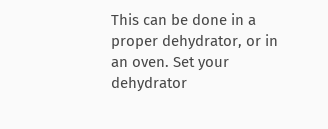This can be done in a proper dehydrator, or in an oven. Set your dehydrator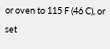or oven to 115 F (46 C), or set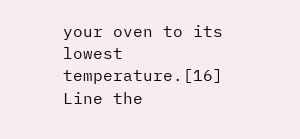your oven to its lowest temperature.[16] Line the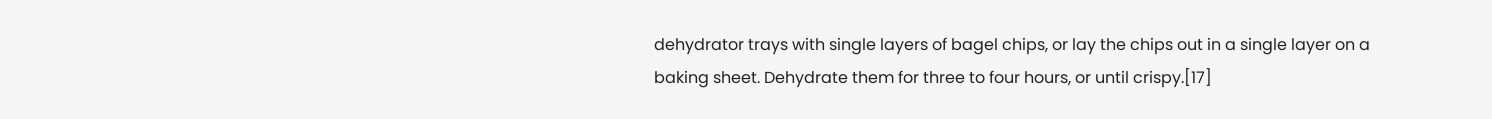dehydrator trays with single layers of bagel chips, or lay the chips out in a single layer on a baking sheet. Dehydrate them for three to four hours, or until crispy.[17]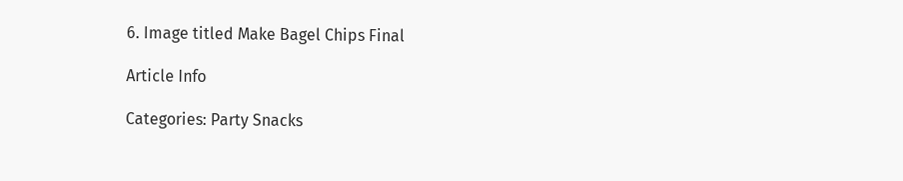6. Image titled Make Bagel Chips Final

Article Info

Categories: Party Snacks